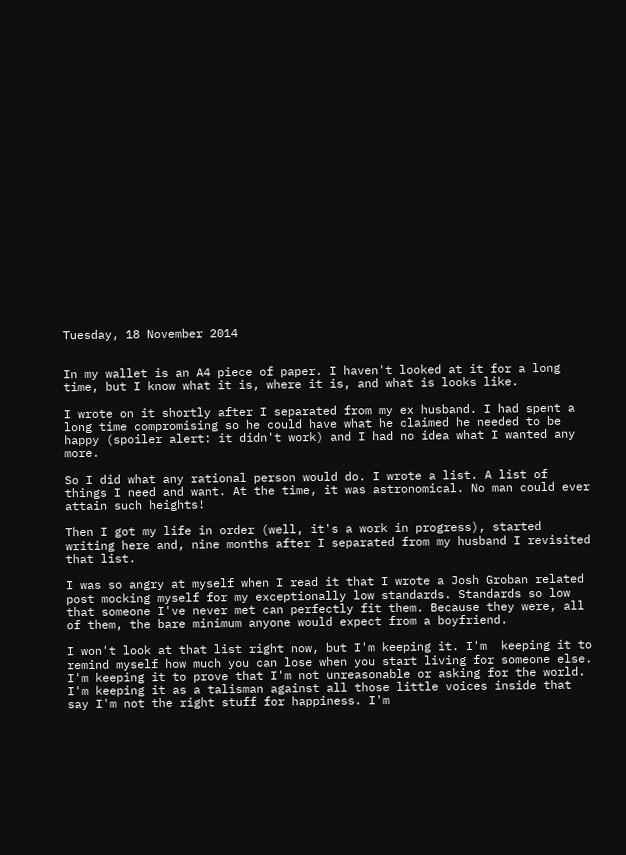Tuesday, 18 November 2014


In my wallet is an A4 piece of paper. I haven't looked at it for a long time, but I know what it is, where it is, and what is looks like.

I wrote on it shortly after I separated from my ex husband. I had spent a long time compromising so he could have what he claimed he needed to be happy (spoiler alert: it didn't work) and I had no idea what I wanted any more.

So I did what any rational person would do. I wrote a list. A list of things I need and want. At the time, it was astronomical. No man could ever attain such heights!

Then I got my life in order (well, it's a work in progress), started writing here and, nine months after I separated from my husband I revisited that list.

I was so angry at myself when I read it that I wrote a Josh Groban related post mocking myself for my exceptionally low standards. Standards so low that someone I've never met can perfectly fit them. Because they were, all of them, the bare minimum anyone would expect from a boyfriend.

I won't look at that list right now, but I'm keeping it. I'm  keeping it to remind myself how much you can lose when you start living for someone else. I'm keeping it to prove that I'm not unreasonable or asking for the world. I'm keeping it as a talisman against all those little voices inside that say I'm not the right stuff for happiness. I'm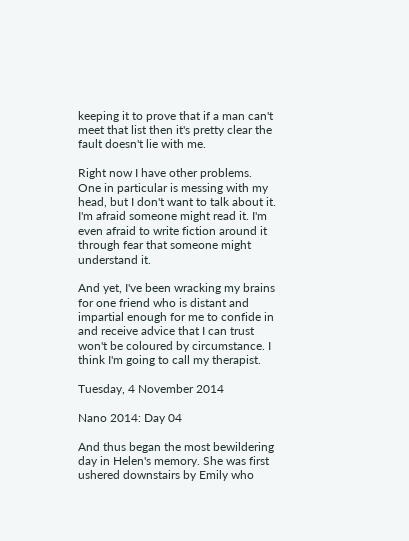keeping it to prove that if a man can't meet that list then it's pretty clear the fault doesn't lie with me.

Right now I have other problems. One in particular is messing with my head, but I don't want to talk about it. I'm afraid someone might read it. I'm even afraid to write fiction around it through fear that someone might understand it.

And yet, I've been wracking my brains for one friend who is distant and impartial enough for me to confide in and receive advice that I can trust won't be coloured by circumstance. I think I'm going to call my therapist.

Tuesday, 4 November 2014

Nano 2014: Day 04

And thus began the most bewildering day in Helen's memory. She was first ushered downstairs by Emily who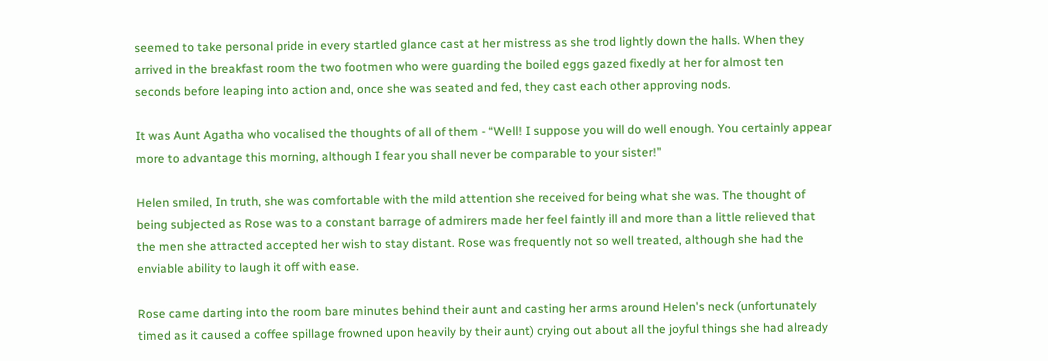seemed to take personal pride in every startled glance cast at her mistress as she trod lightly down the halls. When they arrived in the breakfast room the two footmen who were guarding the boiled eggs gazed fixedly at her for almost ten seconds before leaping into action and, once she was seated and fed, they cast each other approving nods.

It was Aunt Agatha who vocalised the thoughts of all of them - “Well! I suppose you will do well enough. You certainly appear more to advantage this morning, although I fear you shall never be comparable to your sister!”

Helen smiled, In truth, she was comfortable with the mild attention she received for being what she was. The thought of being subjected as Rose was to a constant barrage of admirers made her feel faintly ill and more than a little relieved that the men she attracted accepted her wish to stay distant. Rose was frequently not so well treated, although she had the enviable ability to laugh it off with ease.

Rose came darting into the room bare minutes behind their aunt and casting her arms around Helen's neck (unfortunately timed as it caused a coffee spillage frowned upon heavily by their aunt) crying out about all the joyful things she had already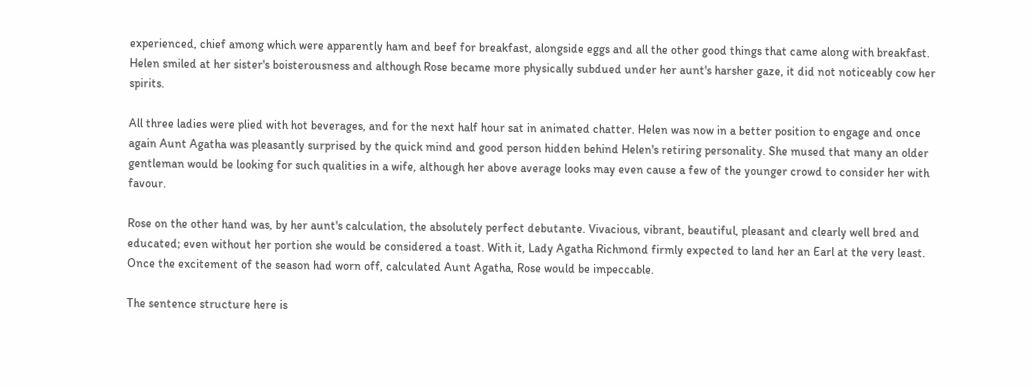experienced, chief among which were apparently ham and beef for breakfast, alongside eggs and all the other good things that came along with breakfast. Helen smiled at her sister's boisterousness and although Rose became more physically subdued under her aunt's harsher gaze, it did not noticeably cow her spirits.

All three ladies were plied with hot beverages, and for the next half hour sat in animated chatter. Helen was now in a better position to engage and once again Aunt Agatha was pleasantly surprised by the quick mind and good person hidden behind Helen's retiring personality. She mused that many an older gentleman would be looking for such qualities in a wife, although her above average looks may even cause a few of the younger crowd to consider her with favour.

Rose on the other hand was, by her aunt's calculation, the absolutely perfect debutante. Vivacious, vibrant, beautiful, pleasant and clearly well bred and educated; even without her portion she would be considered a toast. With it, Lady Agatha Richmond firmly expected to land her an Earl at the very least. Once the excitement of the season had worn off, calculated Aunt Agatha, Rose would be impeccable.

The sentence structure here is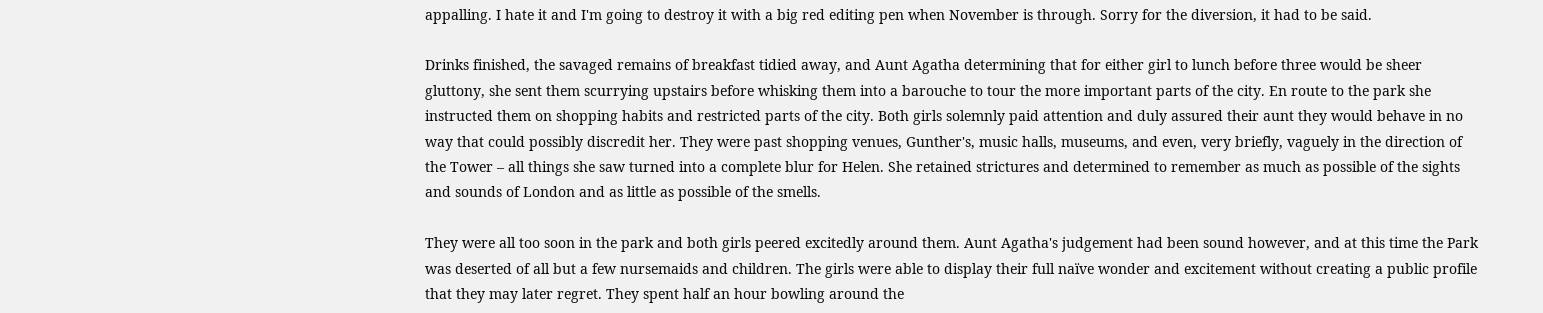appalling. I hate it and I'm going to destroy it with a big red editing pen when November is through. Sorry for the diversion, it had to be said.

Drinks finished, the savaged remains of breakfast tidied away, and Aunt Agatha determining that for either girl to lunch before three would be sheer gluttony, she sent them scurrying upstairs before whisking them into a barouche to tour the more important parts of the city. En route to the park she instructed them on shopping habits and restricted parts of the city. Both girls solemnly paid attention and duly assured their aunt they would behave in no way that could possibly discredit her. They were past shopping venues, Gunther's, music halls, museums, and even, very briefly, vaguely in the direction of the Tower – all things she saw turned into a complete blur for Helen. She retained strictures and determined to remember as much as possible of the sights and sounds of London and as little as possible of the smells.

They were all too soon in the park and both girls peered excitedly around them. Aunt Agatha's judgement had been sound however, and at this time the Park was deserted of all but a few nursemaids and children. The girls were able to display their full naïve wonder and excitement without creating a public profile that they may later regret. They spent half an hour bowling around the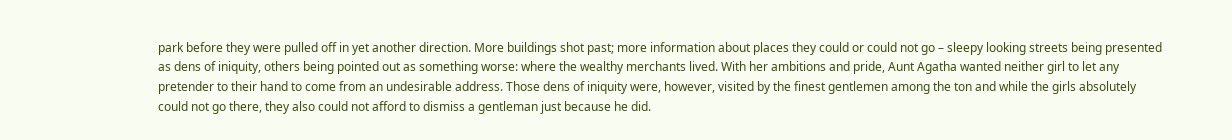park before they were pulled off in yet another direction. More buildings shot past; more information about places they could or could not go – sleepy looking streets being presented as dens of iniquity, others being pointed out as something worse: where the wealthy merchants lived. With her ambitions and pride, Aunt Agatha wanted neither girl to let any pretender to their hand to come from an undesirable address. Those dens of iniquity were, however, visited by the finest gentlemen among the ton and while the girls absolutely could not go there, they also could not afford to dismiss a gentleman just because he did.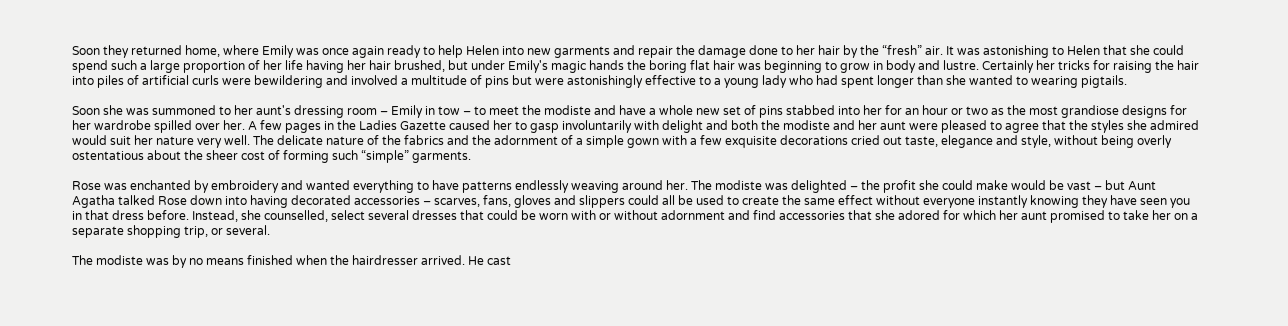Soon they returned home, where Emily was once again ready to help Helen into new garments and repair the damage done to her hair by the “fresh” air. It was astonishing to Helen that she could spend such a large proportion of her life having her hair brushed, but under Emily's magic hands the boring flat hair was beginning to grow in body and lustre. Certainly her tricks for raising the hair into piles of artificial curls were bewildering and involved a multitude of pins but were astonishingly effective to a young lady who had spent longer than she wanted to wearing pigtails.

Soon she was summoned to her aunt's dressing room – Emily in tow – to meet the modiste and have a whole new set of pins stabbed into her for an hour or two as the most grandiose designs for her wardrobe spilled over her. A few pages in the Ladies Gazette caused her to gasp involuntarily with delight and both the modiste and her aunt were pleased to agree that the styles she admired would suit her nature very well. The delicate nature of the fabrics and the adornment of a simple gown with a few exquisite decorations cried out taste, elegance and style, without being overly ostentatious about the sheer cost of forming such “simple” garments.

Rose was enchanted by embroidery and wanted everything to have patterns endlessly weaving around her. The modiste was delighted – the profit she could make would be vast – but Aunt Agatha talked Rose down into having decorated accessories – scarves, fans, gloves and slippers could all be used to create the same effect without everyone instantly knowing they have seen you in that dress before. Instead, she counselled, select several dresses that could be worn with or without adornment and find accessories that she adored for which her aunt promised to take her on a separate shopping trip, or several.

The modiste was by no means finished when the hairdresser arrived. He cast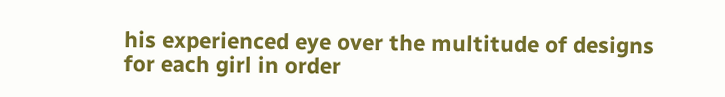his experienced eye over the multitude of designs for each girl in order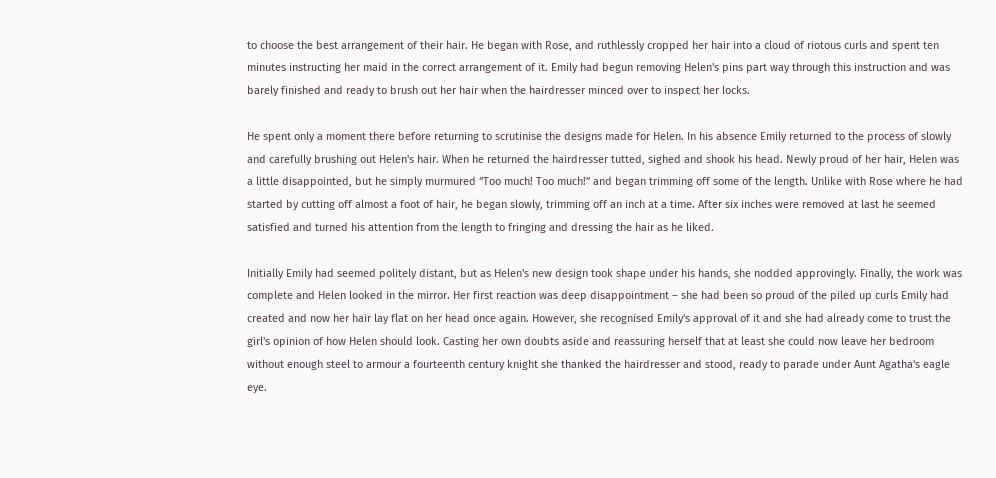to choose the best arrangement of their hair. He began with Rose, and ruthlessly cropped her hair into a cloud of riotous curls and spent ten minutes instructing her maid in the correct arrangement of it. Emily had begun removing Helen's pins part way through this instruction and was barely finished and ready to brush out her hair when the hairdresser minced over to inspect her locks.

He spent only a moment there before returning to scrutinise the designs made for Helen. In his absence Emily returned to the process of slowly and carefully brushing out Helen's hair. When he returned the hairdresser tutted, sighed and shook his head. Newly proud of her hair, Helen was a little disappointed, but he simply murmured “Too much! Too much!” and began trimming off some of the length. Unlike with Rose where he had started by cutting off almost a foot of hair, he began slowly, trimming off an inch at a time. After six inches were removed at last he seemed satisfied and turned his attention from the length to fringing and dressing the hair as he liked.

Initially Emily had seemed politely distant, but as Helen's new design took shape under his hands, she nodded approvingly. Finally, the work was complete and Helen looked in the mirror. Her first reaction was deep disappointment – she had been so proud of the piled up curls Emily had created and now her hair lay flat on her head once again. However, she recognised Emily's approval of it and she had already come to trust the girl's opinion of how Helen should look. Casting her own doubts aside and reassuring herself that at least she could now leave her bedroom without enough steel to armour a fourteenth century knight she thanked the hairdresser and stood, ready to parade under Aunt Agatha's eagle eye.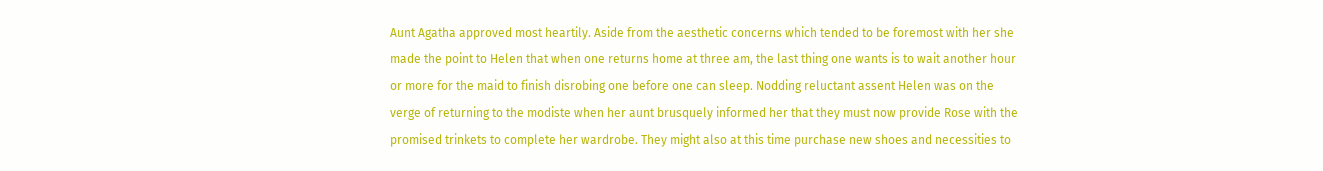Aunt Agatha approved most heartily. Aside from the aesthetic concerns which tended to be foremost with her she made the point to Helen that when one returns home at three am, the last thing one wants is to wait another hour or more for the maid to finish disrobing one before one can sleep. Nodding reluctant assent Helen was on the verge of returning to the modiste when her aunt brusquely informed her that they must now provide Rose with the promised trinkets to complete her wardrobe. They might also at this time purchase new shoes and necessities to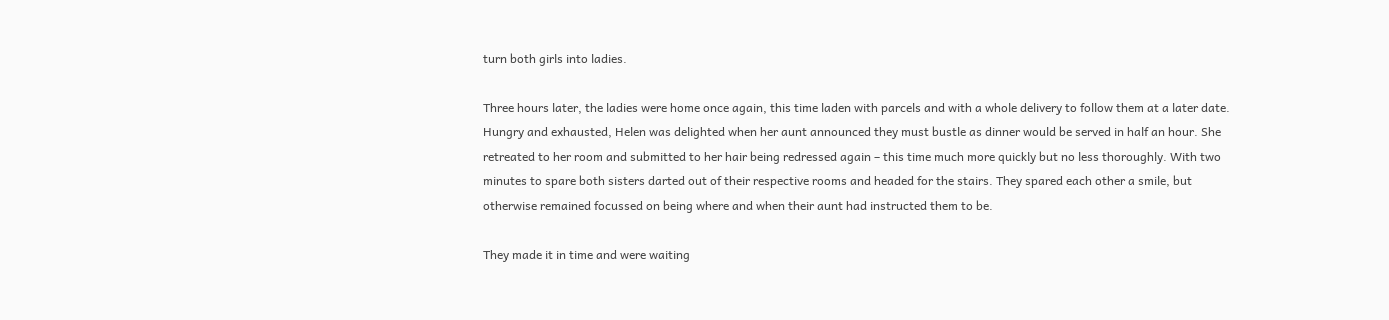turn both girls into ladies.

Three hours later, the ladies were home once again, this time laden with parcels and with a whole delivery to follow them at a later date. Hungry and exhausted, Helen was delighted when her aunt announced they must bustle as dinner would be served in half an hour. She retreated to her room and submitted to her hair being redressed again – this time much more quickly but no less thoroughly. With two minutes to spare both sisters darted out of their respective rooms and headed for the stairs. They spared each other a smile, but otherwise remained focussed on being where and when their aunt had instructed them to be.

They made it in time and were waiting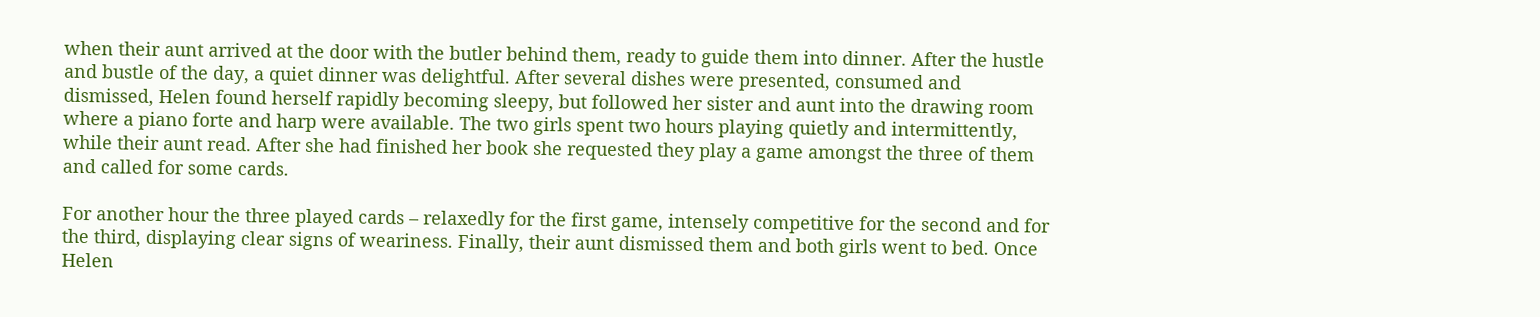when their aunt arrived at the door with the butler behind them, ready to guide them into dinner. After the hustle and bustle of the day, a quiet dinner was delightful. After several dishes were presented, consumed and dismissed, Helen found herself rapidly becoming sleepy, but followed her sister and aunt into the drawing room where a piano forte and harp were available. The two girls spent two hours playing quietly and intermittently, while their aunt read. After she had finished her book she requested they play a game amongst the three of them and called for some cards.

For another hour the three played cards – relaxedly for the first game, intensely competitive for the second and for the third, displaying clear signs of weariness. Finally, their aunt dismissed them and both girls went to bed. Once Helen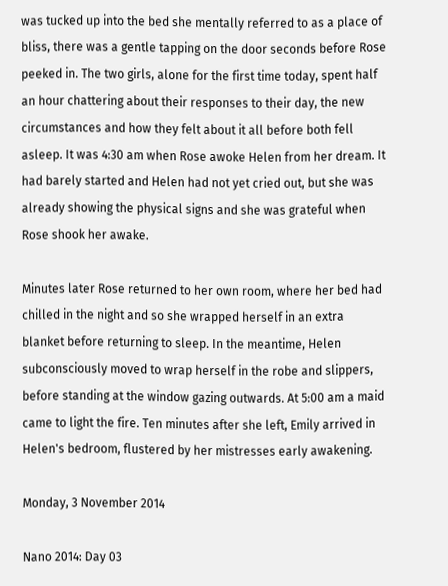was tucked up into the bed she mentally referred to as a place of bliss, there was a gentle tapping on the door seconds before Rose peeked in. The two girls, alone for the first time today, spent half an hour chattering about their responses to their day, the new circumstances and how they felt about it all before both fell asleep. It was 4:30 am when Rose awoke Helen from her dream. It had barely started and Helen had not yet cried out, but she was already showing the physical signs and she was grateful when Rose shook her awake.

Minutes later Rose returned to her own room, where her bed had chilled in the night and so she wrapped herself in an extra blanket before returning to sleep. In the meantime, Helen subconsciously moved to wrap herself in the robe and slippers, before standing at the window gazing outwards. At 5:00 am a maid came to light the fire. Ten minutes after she left, Emily arrived in Helen's bedroom, flustered by her mistresses early awakening.

Monday, 3 November 2014

Nano 2014: Day 03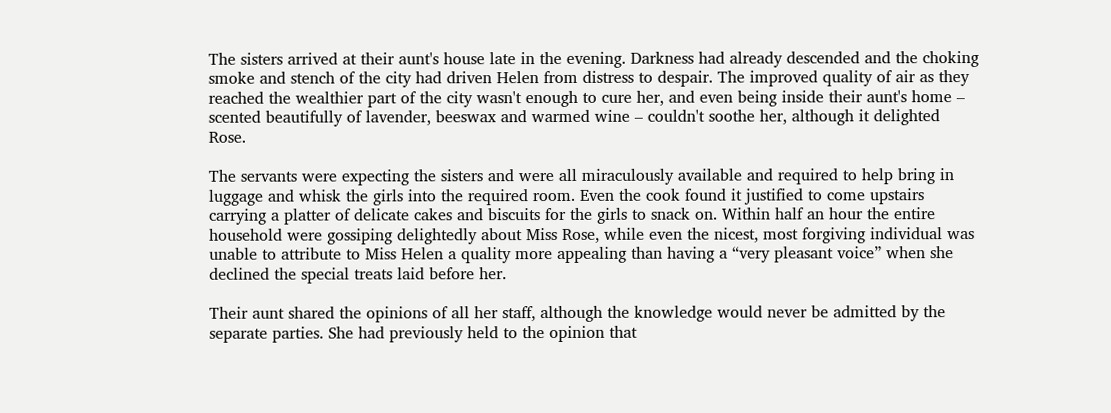The sisters arrived at their aunt's house late in the evening. Darkness had already descended and the choking smoke and stench of the city had driven Helen from distress to despair. The improved quality of air as they reached the wealthier part of the city wasn't enough to cure her, and even being inside their aunt's home – scented beautifully of lavender, beeswax and warmed wine – couldn't soothe her, although it delighted Rose.

The servants were expecting the sisters and were all miraculously available and required to help bring in luggage and whisk the girls into the required room. Even the cook found it justified to come upstairs carrying a platter of delicate cakes and biscuits for the girls to snack on. Within half an hour the entire household were gossiping delightedly about Miss Rose, while even the nicest, most forgiving individual was unable to attribute to Miss Helen a quality more appealing than having a “very pleasant voice” when she declined the special treats laid before her.

Their aunt shared the opinions of all her staff, although the knowledge would never be admitted by the separate parties. She had previously held to the opinion that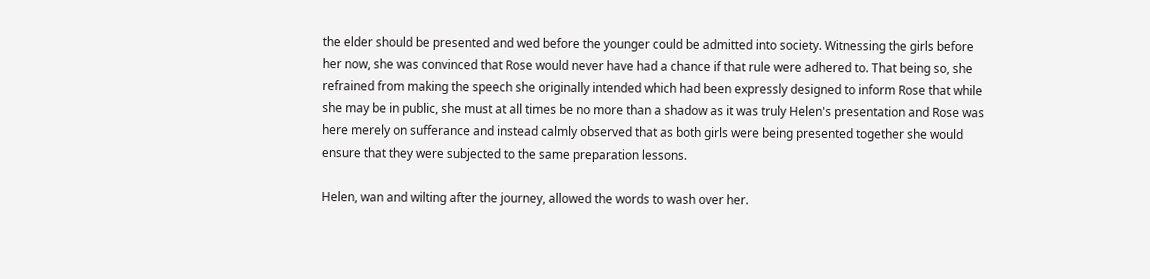the elder should be presented and wed before the younger could be admitted into society. Witnessing the girls before her now, she was convinced that Rose would never have had a chance if that rule were adhered to. That being so, she refrained from making the speech she originally intended which had been expressly designed to inform Rose that while she may be in public, she must at all times be no more than a shadow as it was truly Helen's presentation and Rose was here merely on sufferance and instead calmly observed that as both girls were being presented together she would ensure that they were subjected to the same preparation lessons.

Helen, wan and wilting after the journey, allowed the words to wash over her.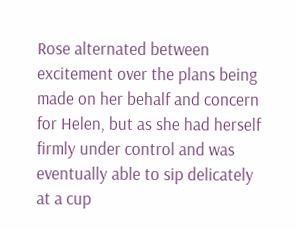Rose alternated between excitement over the plans being made on her behalf and concern for Helen, but as she had herself firmly under control and was eventually able to sip delicately at a cup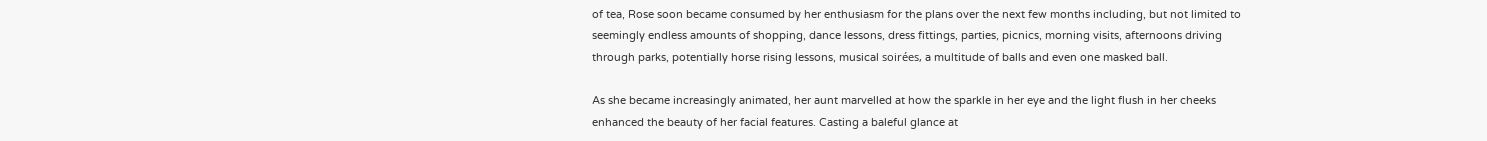of tea, Rose soon became consumed by her enthusiasm for the plans over the next few months including, but not limited to seemingly endless amounts of shopping, dance lessons, dress fittings, parties, picnics, morning visits, afternoons driving through parks, potentially horse rising lessons, musical soirées, a multitude of balls and even one masked ball.

As she became increasingly animated, her aunt marvelled at how the sparkle in her eye and the light flush in her cheeks enhanced the beauty of her facial features. Casting a baleful glance at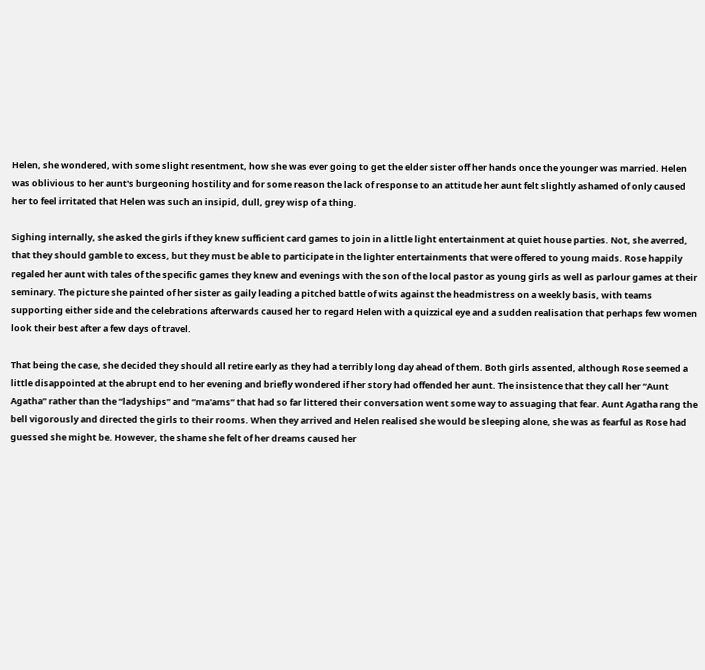Helen, she wondered, with some slight resentment, how she was ever going to get the elder sister off her hands once the younger was married. Helen was oblivious to her aunt's burgeoning hostility and for some reason the lack of response to an attitude her aunt felt slightly ashamed of only caused her to feel irritated that Helen was such an insipid, dull, grey wisp of a thing.

Sighing internally, she asked the girls if they knew sufficient card games to join in a little light entertainment at quiet house parties. Not, she averred, that they should gamble to excess, but they must be able to participate in the lighter entertainments that were offered to young maids. Rose happily regaled her aunt with tales of the specific games they knew and evenings with the son of the local pastor as young girls as well as parlour games at their seminary. The picture she painted of her sister as gaily leading a pitched battle of wits against the headmistress on a weekly basis, with teams supporting either side and the celebrations afterwards caused her to regard Helen with a quizzical eye and a sudden realisation that perhaps few women look their best after a few days of travel.

That being the case, she decided they should all retire early as they had a terribly long day ahead of them. Both girls assented, although Rose seemed a little disappointed at the abrupt end to her evening and briefly wondered if her story had offended her aunt. The insistence that they call her “Aunt Agatha” rather than the “ladyships” and “ma'ams” that had so far littered their conversation went some way to assuaging that fear. Aunt Agatha rang the bell vigorously and directed the girls to their rooms. When they arrived and Helen realised she would be sleeping alone, she was as fearful as Rose had guessed she might be. However, the shame she felt of her dreams caused her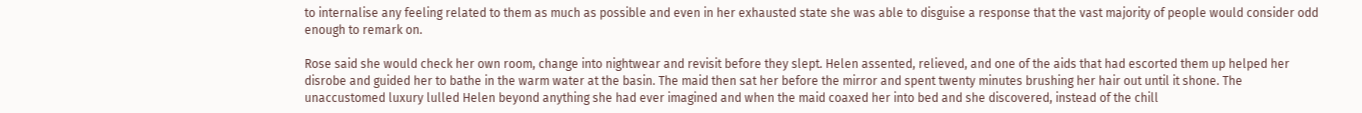to internalise any feeling related to them as much as possible and even in her exhausted state she was able to disguise a response that the vast majority of people would consider odd enough to remark on.

Rose said she would check her own room, change into nightwear and revisit before they slept. Helen assented, relieved, and one of the aids that had escorted them up helped her disrobe and guided her to bathe in the warm water at the basin. The maid then sat her before the mirror and spent twenty minutes brushing her hair out until it shone. The unaccustomed luxury lulled Helen beyond anything she had ever imagined and when the maid coaxed her into bed and she discovered, instead of the chill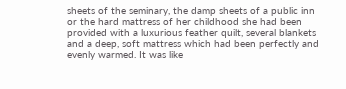sheets of the seminary, the damp sheets of a public inn or the hard mattress of her childhood she had been provided with a luxurious feather quilt, several blankets and a deep, soft mattress which had been perfectly and evenly warmed. It was like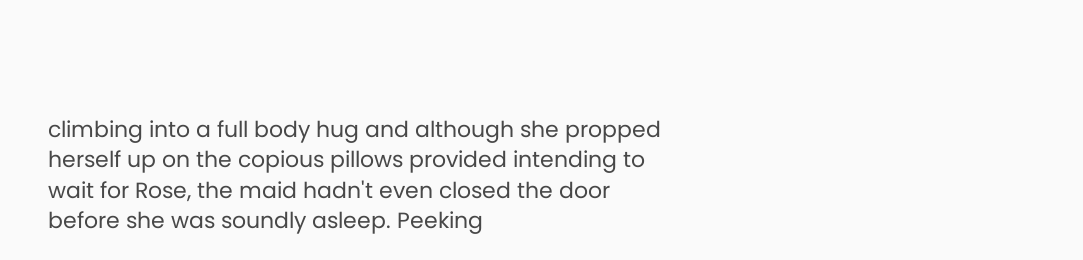climbing into a full body hug and although she propped herself up on the copious pillows provided intending to wait for Rose, the maid hadn't even closed the door before she was soundly asleep. Peeking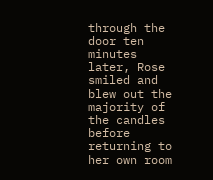through the door ten minutes later, Rose smiled and blew out the majority of the candles before returning to her own room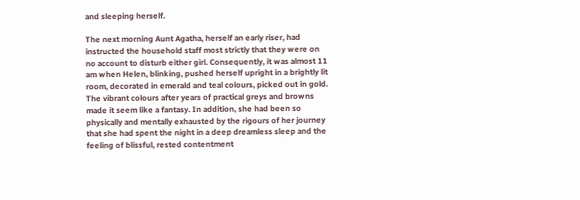and sleeping herself.

The next morning Aunt Agatha, herself an early riser, had instructed the household staff most strictly that they were on no account to disturb either girl. Consequently, it was almost 11 am when Helen, blinking, pushed herself upright in a brightly lit room, decorated in emerald and teal colours, picked out in gold. The vibrant colours after years of practical greys and browns made it seem like a fantasy. In addition, she had been so physically and mentally exhausted by the rigours of her journey that she had spent the night in a deep dreamless sleep and the feeling of blissful, rested contentment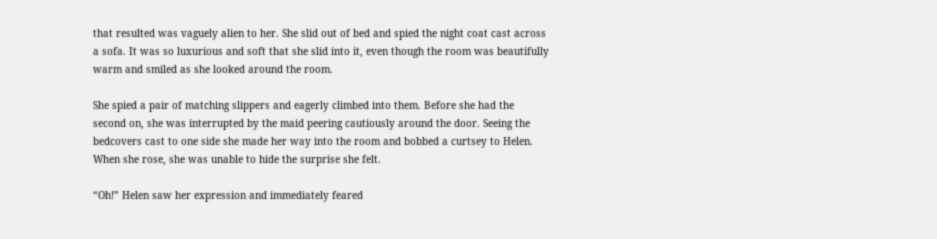that resulted was vaguely alien to her. She slid out of bed and spied the night coat cast across a sofa. It was so luxurious and soft that she slid into it, even though the room was beautifully warm and smiled as she looked around the room.

She spied a pair of matching slippers and eagerly climbed into them. Before she had the second on, she was interrupted by the maid peering cautiously around the door. Seeing the bedcovers cast to one side she made her way into the room and bobbed a curtsey to Helen. When she rose, she was unable to hide the surprise she felt.

“Oh!” Helen saw her expression and immediately feared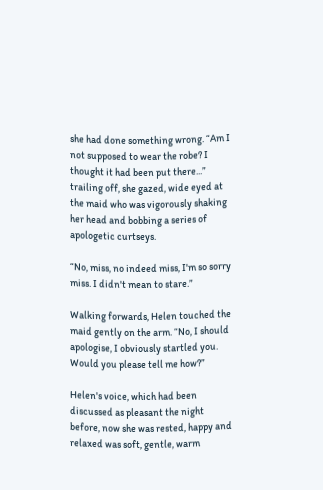she had done something wrong. “Am I not supposed to wear the robe? I thought it had been put there...” trailing off, she gazed, wide eyed at the maid who was vigorously shaking her head and bobbing a series of apologetic curtseys.

“No, miss, no indeed miss, I'm so sorry miss. I didn't mean to stare.”

Walking forwards, Helen touched the maid gently on the arm. “No, I should apologise, I obviously startled you. Would you please tell me how?”

Helen's voice, which had been discussed as pleasant the night before, now she was rested, happy and relaxed was soft, gentle, warm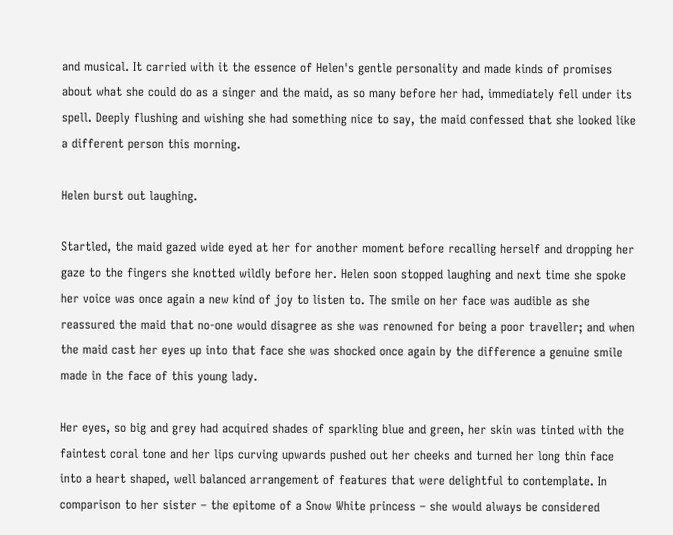and musical. It carried with it the essence of Helen's gentle personality and made kinds of promises about what she could do as a singer and the maid, as so many before her had, immediately fell under its spell. Deeply flushing and wishing she had something nice to say, the maid confessed that she looked like a different person this morning.

Helen burst out laughing.

Startled, the maid gazed wide eyed at her for another moment before recalling herself and dropping her gaze to the fingers she knotted wildly before her. Helen soon stopped laughing and next time she spoke her voice was once again a new kind of joy to listen to. The smile on her face was audible as she reassured the maid that no-one would disagree as she was renowned for being a poor traveller; and when the maid cast her eyes up into that face she was shocked once again by the difference a genuine smile made in the face of this young lady.

Her eyes, so big and grey had acquired shades of sparkling blue and green, her skin was tinted with the faintest coral tone and her lips curving upwards pushed out her cheeks and turned her long thin face into a heart shaped, well balanced arrangement of features that were delightful to contemplate. In comparison to her sister – the epitome of a Snow White princess – she would always be considered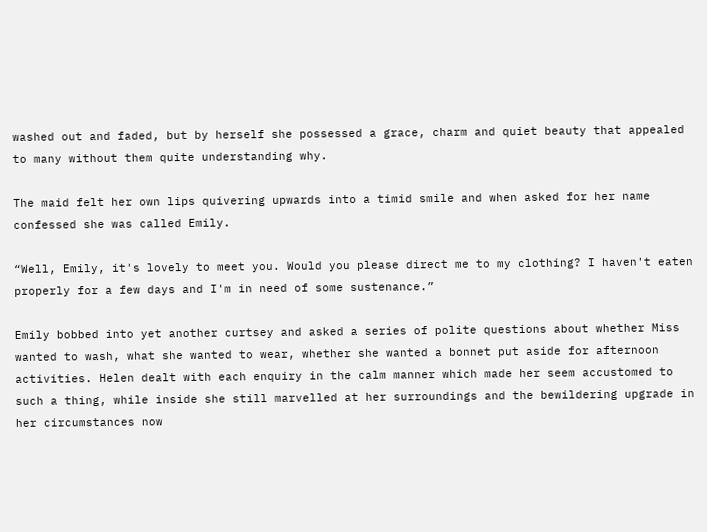washed out and faded, but by herself she possessed a grace, charm and quiet beauty that appealed to many without them quite understanding why.

The maid felt her own lips quivering upwards into a timid smile and when asked for her name confessed she was called Emily.

“Well, Emily, it's lovely to meet you. Would you please direct me to my clothing? I haven't eaten properly for a few days and I'm in need of some sustenance.”

Emily bobbed into yet another curtsey and asked a series of polite questions about whether Miss wanted to wash, what she wanted to wear, whether she wanted a bonnet put aside for afternoon activities. Helen dealt with each enquiry in the calm manner which made her seem accustomed to such a thing, while inside she still marvelled at her surroundings and the bewildering upgrade in her circumstances now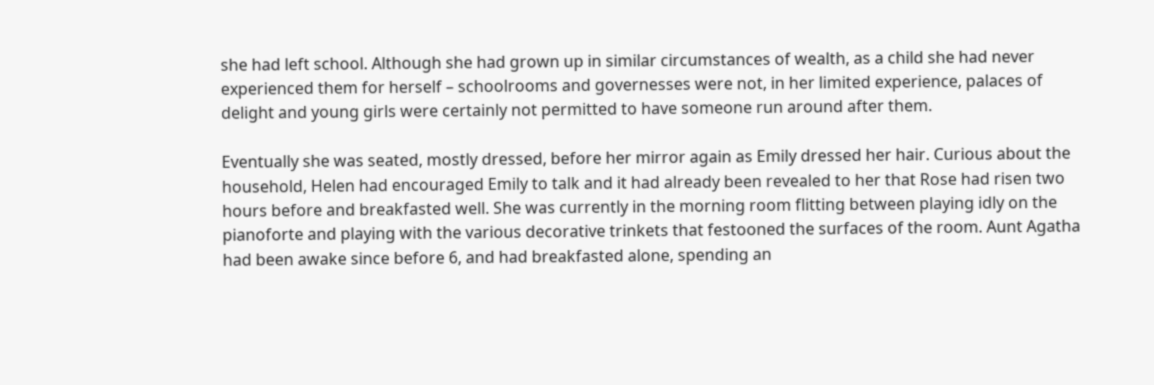she had left school. Although she had grown up in similar circumstances of wealth, as a child she had never experienced them for herself – schoolrooms and governesses were not, in her limited experience, palaces of delight and young girls were certainly not permitted to have someone run around after them.

Eventually she was seated, mostly dressed, before her mirror again as Emily dressed her hair. Curious about the household, Helen had encouraged Emily to talk and it had already been revealed to her that Rose had risen two hours before and breakfasted well. She was currently in the morning room flitting between playing idly on the pianoforte and playing with the various decorative trinkets that festooned the surfaces of the room. Aunt Agatha had been awake since before 6, and had breakfasted alone, spending an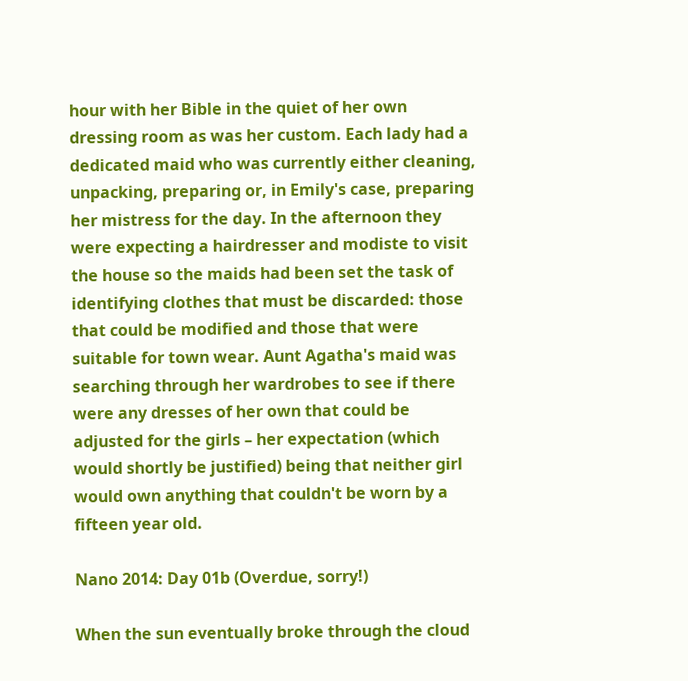hour with her Bible in the quiet of her own dressing room as was her custom. Each lady had a dedicated maid who was currently either cleaning, unpacking, preparing or, in Emily's case, preparing her mistress for the day. In the afternoon they were expecting a hairdresser and modiste to visit the house so the maids had been set the task of identifying clothes that must be discarded: those that could be modified and those that were suitable for town wear. Aunt Agatha's maid was searching through her wardrobes to see if there were any dresses of her own that could be adjusted for the girls – her expectation (which would shortly be justified) being that neither girl would own anything that couldn't be worn by a fifteen year old.

Nano 2014: Day 01b (Overdue, sorry!)

When the sun eventually broke through the cloud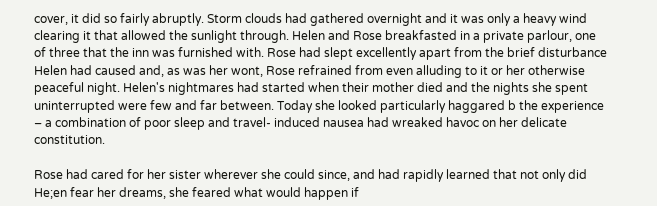cover, it did so fairly abruptly. Storm clouds had gathered overnight and it was only a heavy wind clearing it that allowed the sunlight through. Helen and Rose breakfasted in a private parlour, one of three that the inn was furnished with. Rose had slept excellently apart from the brief disturbance Helen had caused and, as was her wont, Rose refrained from even alluding to it or her otherwise peaceful night. Helen's nightmares had started when their mother died and the nights she spent uninterrupted were few and far between. Today she looked particularly haggared b the experience – a combination of poor sleep and travel- induced nausea had wreaked havoc on her delicate constitution.

Rose had cared for her sister wherever she could since, and had rapidly learned that not only did He;en fear her dreams, she feared what would happen if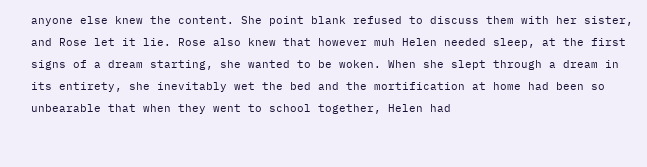anyone else knew the content. She point blank refused to discuss them with her sister, and Rose let it lie. Rose also knew that however muh Helen needed sleep, at the first signs of a dream starting, she wanted to be woken. When she slept through a dream in its entirety, she inevitably wet the bed and the mortification at home had been so unbearable that when they went to school together, Helen had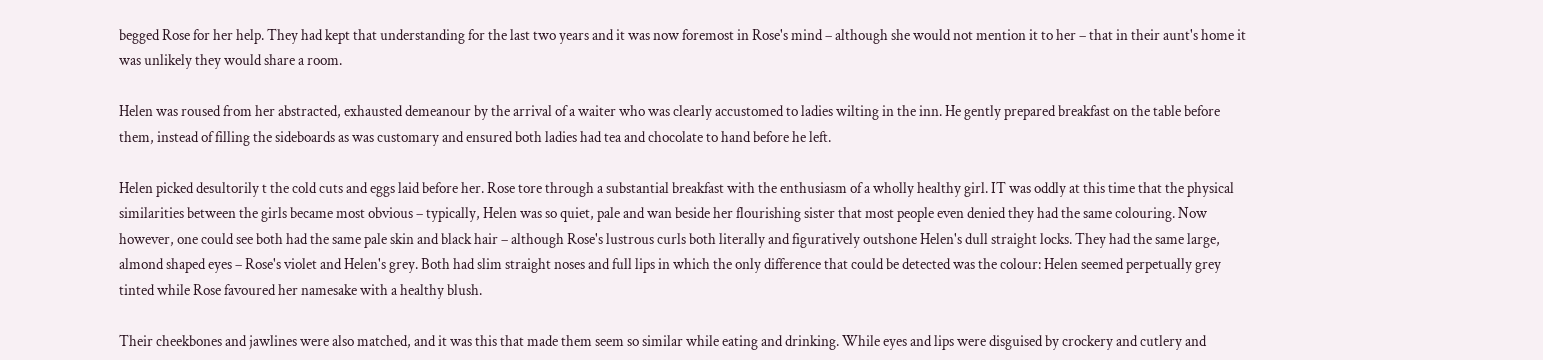begged Rose for her help. They had kept that understanding for the last two years and it was now foremost in Rose's mind – although she would not mention it to her – that in their aunt's home it was unlikely they would share a room.

Helen was roused from her abstracted, exhausted demeanour by the arrival of a waiter who was clearly accustomed to ladies wilting in the inn. He gently prepared breakfast on the table before them, instead of filling the sideboards as was customary and ensured both ladies had tea and chocolate to hand before he left.

Helen picked desultorily t the cold cuts and eggs laid before her. Rose tore through a substantial breakfast with the enthusiasm of a wholly healthy girl. IT was oddly at this time that the physical similarities between the girls became most obvious – typically, Helen was so quiet, pale and wan beside her flourishing sister that most people even denied they had the same colouring. Now however, one could see both had the same pale skin and black hair – although Rose's lustrous curls both literally and figuratively outshone Helen's dull straight locks. They had the same large, almond shaped eyes – Rose's violet and Helen's grey. Both had slim straight noses and full lips in which the only difference that could be detected was the colour: Helen seemed perpetually grey tinted while Rose favoured her namesake with a healthy blush.

Their cheekbones and jawlines were also matched, and it was this that made them seem so similar while eating and drinking. While eyes and lips were disguised by crockery and cutlery and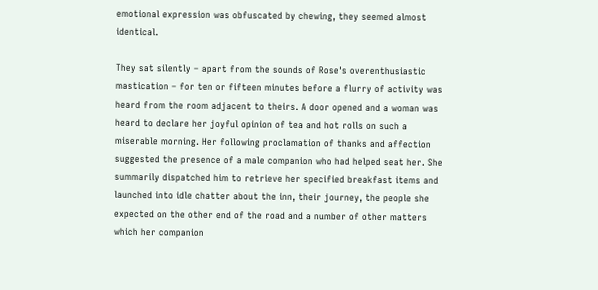emotional expression was obfuscated by chewing, they seemed almost identical.

They sat silently – apart from the sounds of Rose's overenthusiastic mastication – for ten or fifteen minutes before a flurry of activity was heard from the room adjacent to theirs. A door opened and a woman was heard to declare her joyful opinion of tea and hot rolls on such a miserable morning. Her following proclamation of thanks and affection suggested the presence of a male companion who had helped seat her. She summarily dispatched him to retrieve her specified breakfast items and launched into idle chatter about the inn, their journey, the people she expected on the other end of the road and a number of other matters which her companion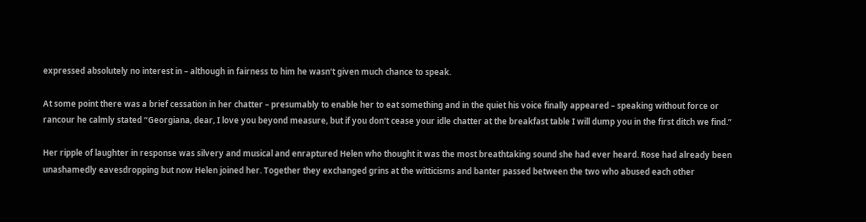expressed absolutely no interest in – although in fairness to him he wasn't given much chance to speak.

At some point there was a brief cessation in her chatter – presumably to enable her to eat something and in the quiet his voice finally appeared – speaking without force or rancour he calmly stated “Georgiana, dear, I love you beyond measure, but if you don't cease your idle chatter at the breakfast table I will dump you in the first ditch we find.”

Her ripple of laughter in response was silvery and musical and enraptured Helen who thought it was the most breathtaking sound she had ever heard. Rose had already been unashamedly eavesdropping but now Helen joined her. Together they exchanged grins at the witticisms and banter passed between the two who abused each other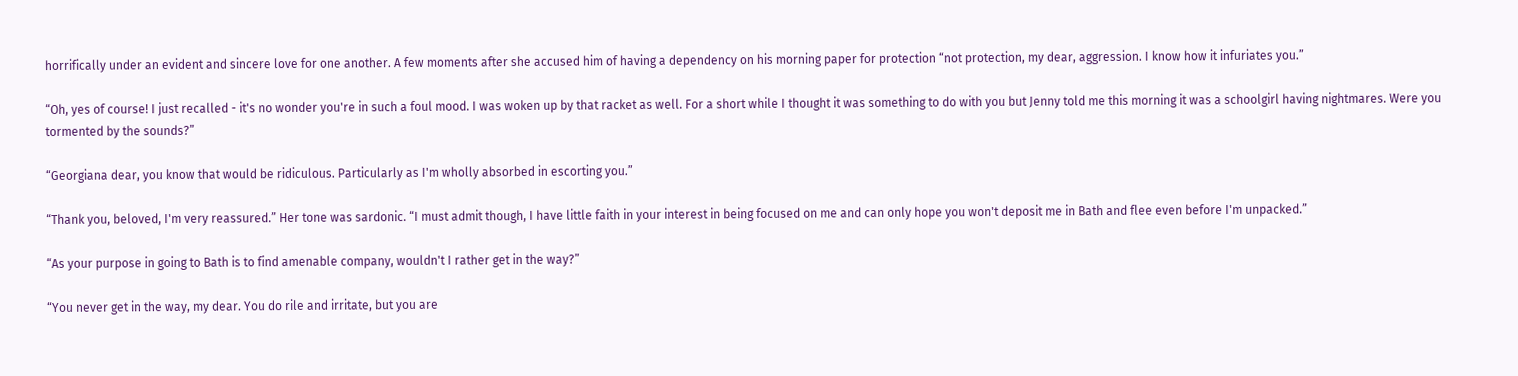horrifically under an evident and sincere love for one another. A few moments after she accused him of having a dependency on his morning paper for protection “not protection, my dear, aggression. I know how it infuriates you.”

“Oh, yes of course! I just recalled - it's no wonder you're in such a foul mood. I was woken up by that racket as well. For a short while I thought it was something to do with you but Jenny told me this morning it was a schoolgirl having nightmares. Were you tormented by the sounds?”

“Georgiana dear, you know that would be ridiculous. Particularly as I'm wholly absorbed in escorting you.”

“Thank you, beloved, I'm very reassured.” Her tone was sardonic. “I must admit though, I have little faith in your interest in being focused on me and can only hope you won't deposit me in Bath and flee even before I'm unpacked.”

“As your purpose in going to Bath is to find amenable company, wouldn't I rather get in the way?”

“You never get in the way, my dear. You do rile and irritate, but you are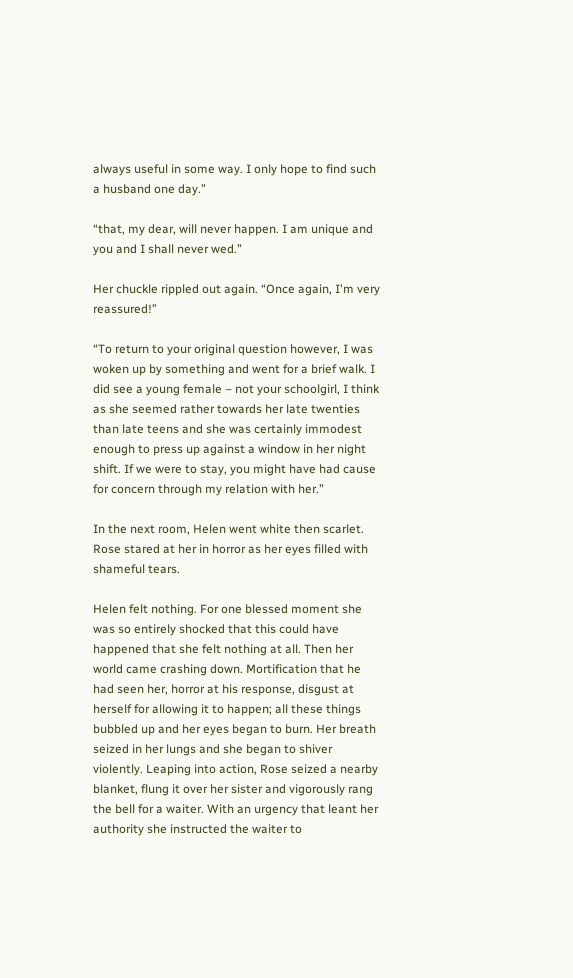always useful in some way. I only hope to find such a husband one day.”

“that, my dear, will never happen. I am unique and you and I shall never wed.”

Her chuckle rippled out again. “Once again, I'm very reassured!”

“To return to your original question however, I was woken up by something and went for a brief walk. I did see a young female – not your schoolgirl, I think as she seemed rather towards her late twenties than late teens and she was certainly immodest enough to press up against a window in her night shift. If we were to stay, you might have had cause for concern through my relation with her.”

In the next room, Helen went white then scarlet. Rose stared at her in horror as her eyes filled with shameful tears.

Helen felt nothing. For one blessed moment she was so entirely shocked that this could have happened that she felt nothing at all. Then her world came crashing down. Mortification that he had seen her, horror at his response, disgust at herself for allowing it to happen; all these things bubbled up and her eyes began to burn. Her breath seized in her lungs and she began to shiver violently. Leaping into action, Rose seized a nearby blanket, flung it over her sister and vigorously rang the bell for a waiter. With an urgency that leant her authority she instructed the waiter to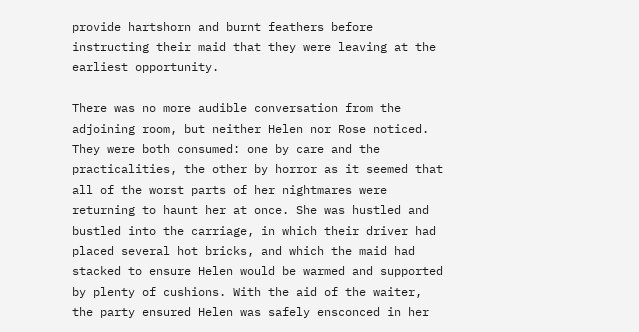provide hartshorn and burnt feathers before instructing their maid that they were leaving at the earliest opportunity.

There was no more audible conversation from the adjoining room, but neither Helen nor Rose noticed. They were both consumed: one by care and the practicalities, the other by horror as it seemed that all of the worst parts of her nightmares were returning to haunt her at once. She was hustled and bustled into the carriage, in which their driver had placed several hot bricks, and which the maid had stacked to ensure Helen would be warmed and supported by plenty of cushions. With the aid of the waiter, the party ensured Helen was safely ensconced in her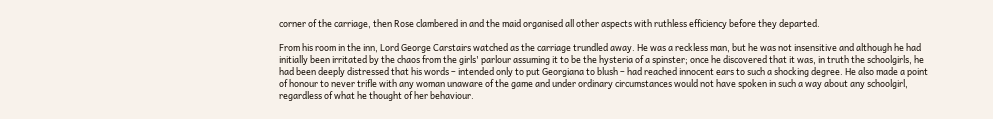corner of the carriage, then Rose clambered in and the maid organised all other aspects with ruthless efficiency before they departed.

From his room in the inn, Lord George Carstairs watched as the carriage trundled away. He was a reckless man, but he was not insensitive and although he had initially been irritated by the chaos from the girls' parlour assuming it to be the hysteria of a spinster; once he discovered that it was, in truth the schoolgirls, he had been deeply distressed that his words – intended only to put Georgiana to blush – had reached innocent ears to such a shocking degree. He also made a point of honour to never trifle with any woman unaware of the game and under ordinary circumstances would not have spoken in such a way about any schoolgirl, regardless of what he thought of her behaviour.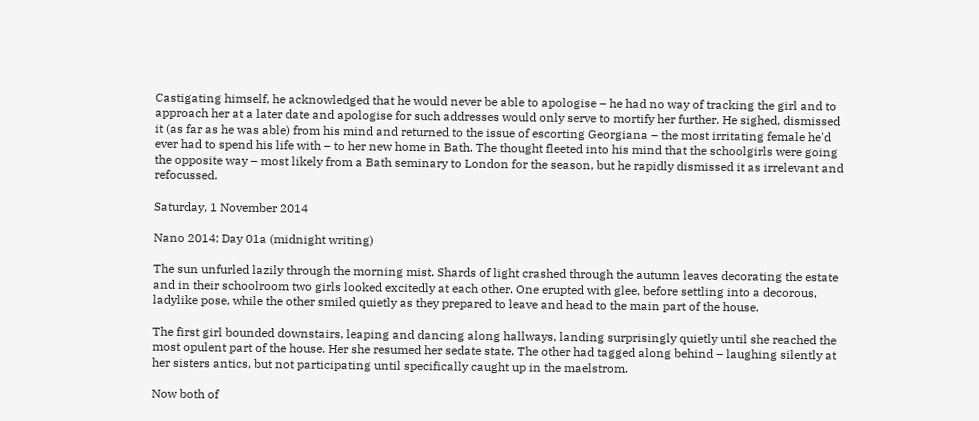Castigating himself, he acknowledged that he would never be able to apologise – he had no way of tracking the girl and to approach her at a later date and apologise for such addresses would only serve to mortify her further. He sighed, dismissed it (as far as he was able) from his mind and returned to the issue of escorting Georgiana – the most irritating female he'd ever had to spend his life with – to her new home in Bath. The thought fleeted into his mind that the schoolgirls were going the opposite way – most likely from a Bath seminary to London for the season, but he rapidly dismissed it as irrelevant and refocussed.

Saturday, 1 November 2014

Nano 2014: Day 01a (midnight writing)

The sun unfurled lazily through the morning mist. Shards of light crashed through the autumn leaves decorating the estate and in their schoolroom two girls looked excitedly at each other. One erupted with glee, before settling into a decorous, ladylike pose, while the other smiled quietly as they prepared to leave and head to the main part of the house.

The first girl bounded downstairs, leaping and dancing along hallways, landing surprisingly quietly until she reached the most opulent part of the house. Her she resumed her sedate state. The other had tagged along behind – laughing silently at her sisters antics, but not participating until specifically caught up in the maelstrom.

Now both of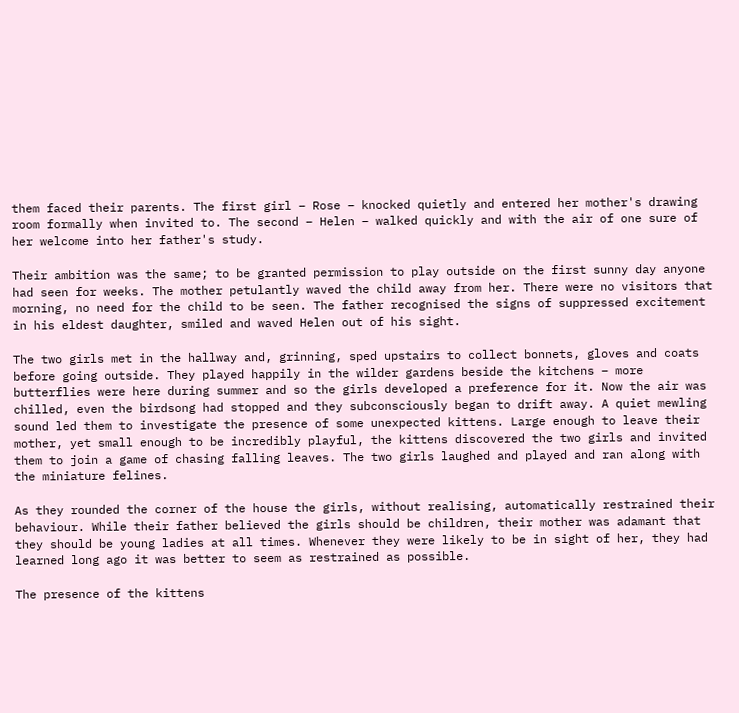them faced their parents. The first girl – Rose – knocked quietly and entered her mother's drawing room formally when invited to. The second – Helen – walked quickly and with the air of one sure of her welcome into her father's study.

Their ambition was the same; to be granted permission to play outside on the first sunny day anyone had seen for weeks. The mother petulantly waved the child away from her. There were no visitors that morning, no need for the child to be seen. The father recognised the signs of suppressed excitement in his eldest daughter, smiled and waved Helen out of his sight.

The two girls met in the hallway and, grinning, sped upstairs to collect bonnets, gloves and coats before going outside. They played happily in the wilder gardens beside the kitchens – more butterflies were here during summer and so the girls developed a preference for it. Now the air was chilled, even the birdsong had stopped and they subconsciously began to drift away. A quiet mewling sound led them to investigate the presence of some unexpected kittens. Large enough to leave their mother, yet small enough to be incredibly playful, the kittens discovered the two girls and invited them to join a game of chasing falling leaves. The two girls laughed and played and ran along with the miniature felines.

As they rounded the corner of the house the girls, without realising, automatically restrained their behaviour. While their father believed the girls should be children, their mother was adamant that they should be young ladies at all times. Whenever they were likely to be in sight of her, they had learned long ago it was better to seem as restrained as possible.

The presence of the kittens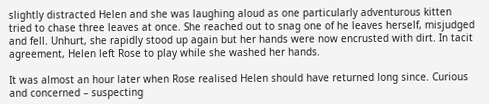slightly distracted Helen and she was laughing aloud as one particularly adventurous kitten tried to chase three leaves at once. She reached out to snag one of he leaves herself, misjudged and fell. Unhurt, she rapidly stood up again but her hands were now encrusted with dirt. In tacit agreement, Helen left Rose to play while she washed her hands.

It was almost an hour later when Rose realised Helen should have returned long since. Curious and concerned – suspecting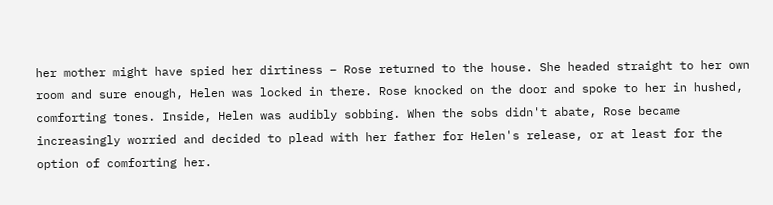her mother might have spied her dirtiness – Rose returned to the house. She headed straight to her own room and sure enough, Helen was locked in there. Rose knocked on the door and spoke to her in hushed, comforting tones. Inside, Helen was audibly sobbing. When the sobs didn't abate, Rose became increasingly worried and decided to plead with her father for Helen's release, or at least for the option of comforting her.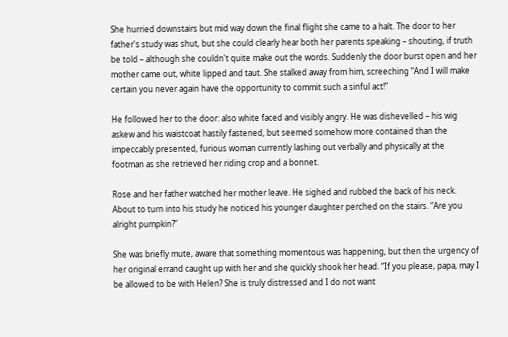She hurried downstairs but mid way down the final flight she came to a halt. The door to her father's study was shut, but she could clearly hear both her parents speaking – shouting, if truth be told – although she couldn't quite make out the words. Suddenly the door burst open and her mother came out, white lipped and taut. She stalked away from him, screeching “And I will make certain you never again have the opportunity to commit such a sinful act!”

He followed her to the door: also white faced and visibly angry. He was dishevelled – his wig askew and his waistcoat hastily fastened, but seemed somehow more contained than the impeccably presented, furious woman currently lashing out verbally and physically at the footman as she retrieved her riding crop and a bonnet.

Rose and her father watched her mother leave. He sighed and rubbed the back of his neck. About to turn into his study he noticed his younger daughter perched on the stairs. “Are you alright pumpkin?”

She was briefly mute, aware that something momentous was happening, but then the urgency of her original errand caught up with her and she quickly shook her head. “If you please, papa, may I be allowed to be with Helen? She is truly distressed and I do not want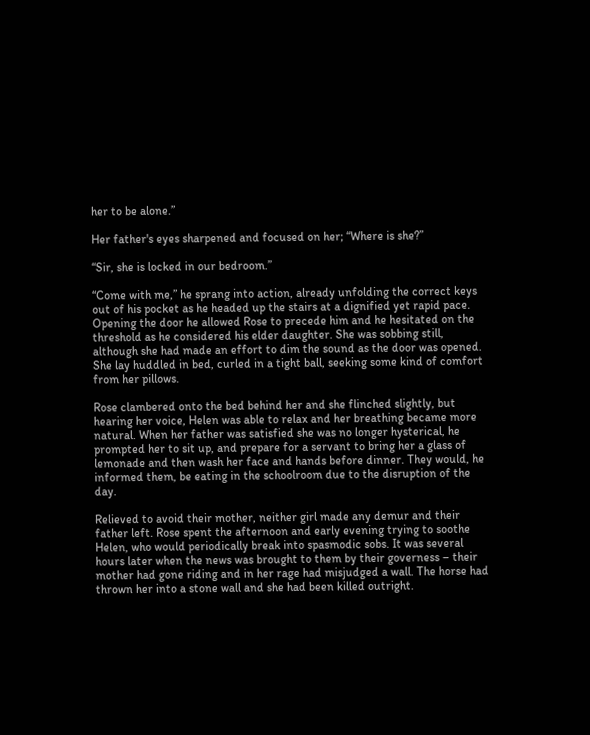her to be alone.”

Her father's eyes sharpened and focused on her; “Where is she?”

“Sir, she is locked in our bedroom.”

“Come with me,” he sprang into action, already unfolding the correct keys out of his pocket as he headed up the stairs at a dignified yet rapid pace. Opening the door he allowed Rose to precede him and he hesitated on the threshold as he considered his elder daughter. She was sobbing still, although she had made an effort to dim the sound as the door was opened. She lay huddled in bed, curled in a tight ball, seeking some kind of comfort from her pillows.

Rose clambered onto the bed behind her and she flinched slightly, but hearing her voice, Helen was able to relax and her breathing became more natural. When her father was satisfied she was no longer hysterical, he prompted her to sit up, and prepare for a servant to bring her a glass of lemonade and then wash her face and hands before dinner. They would, he informed them, be eating in the schoolroom due to the disruption of the day.

Relieved to avoid their mother, neither girl made any demur and their father left. Rose spent the afternoon and early evening trying to soothe Helen, who would periodically break into spasmodic sobs. It was several hours later when the news was brought to them by their governess – their mother had gone riding and in her rage had misjudged a wall. The horse had thrown her into a stone wall and she had been killed outright.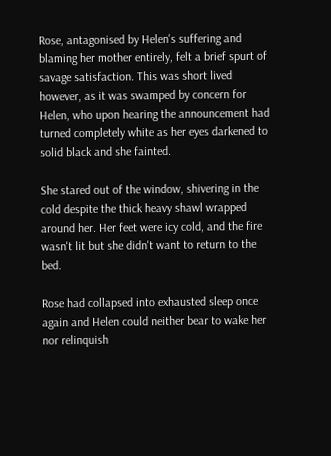Rose, antagonised by Helen's suffering and blaming her mother entirely, felt a brief spurt of savage satisfaction. This was short lived however, as it was swamped by concern for Helen, who upon hearing the announcement had turned completely white as her eyes darkened to solid black and she fainted.

She stared out of the window, shivering in the cold despite the thick heavy shawl wrapped around her. Her feet were icy cold, and the fire wasn't lit but she didn't want to return to the bed.

Rose had collapsed into exhausted sleep once again and Helen could neither bear to wake her nor relinquish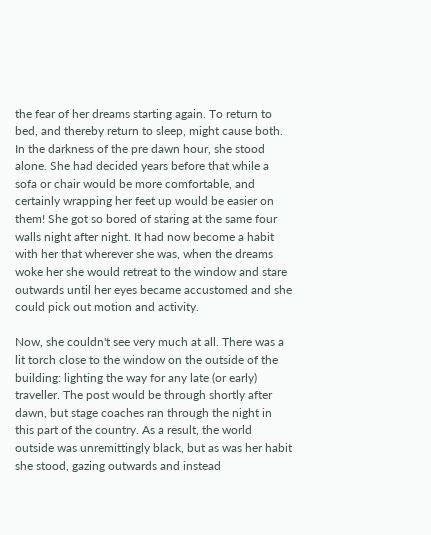the fear of her dreams starting again. To return to bed, and thereby return to sleep, might cause both. In the darkness of the pre dawn hour, she stood alone. She had decided years before that while a sofa or chair would be more comfortable, and certainly wrapping her feet up would be easier on them! She got so bored of staring at the same four walls night after night. It had now become a habit with her that wherever she was, when the dreams woke her she would retreat to the window and stare outwards until her eyes became accustomed and she could pick out motion and activity.

Now, she couldn't see very much at all. There was a lit torch close to the window on the outside of the building: lighting the way for any late (or early) traveller. The post would be through shortly after dawn, but stage coaches ran through the night in this part of the country. As a result, the world outside was unremittingly black, but as was her habit she stood, gazing outwards and instead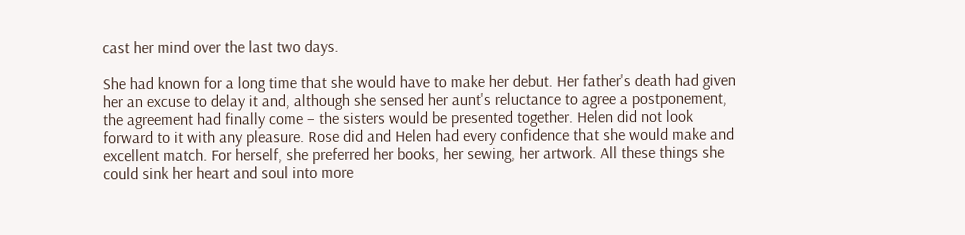cast her mind over the last two days.

She had known for a long time that she would have to make her debut. Her father's death had given her an excuse to delay it and, although she sensed her aunt's reluctance to agree a postponement, the agreement had finally come – the sisters would be presented together. Helen did not look forward to it with any pleasure. Rose did and Helen had every confidence that she would make and excellent match. For herself, she preferred her books, her sewing, her artwork. All these things she could sink her heart and soul into more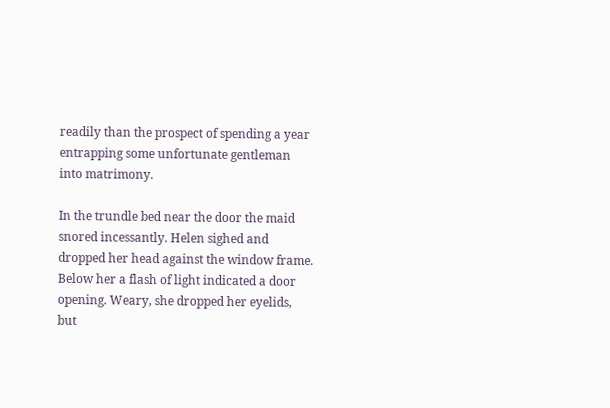readily than the prospect of spending a year entrapping some unfortunate gentleman into matrimony.

In the trundle bed near the door the maid snored incessantly. Helen sighed and dropped her head against the window frame. Below her a flash of light indicated a door opening. Weary, she dropped her eyelids, but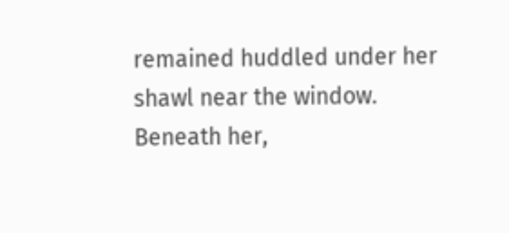remained huddled under her shawl near the window. Beneath her,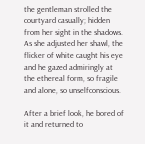the gentleman strolled the courtyard casually; hidden from her sight in the shadows. As she adjusted her shawl, the flicker of white caught his eye and he gazed admiringly at the ethereal form, so fragile and alone, so unselfconscious.

After a brief look, he bored of it and returned to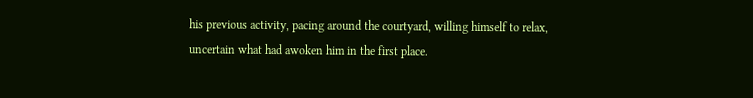his previous activity, pacing around the courtyard, willing himself to relax, uncertain what had awoken him in the first place.